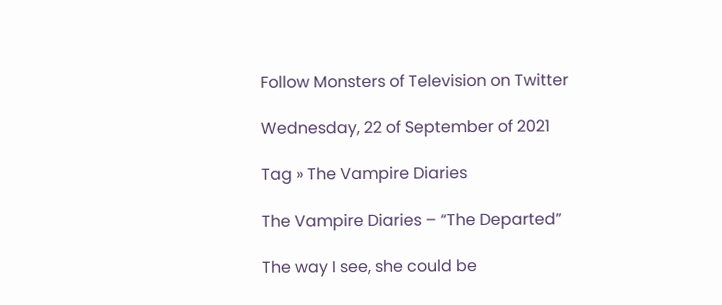Follow Monsters of Television on Twitter

Wednesday, 22 of September of 2021

Tag » The Vampire Diaries

The Vampire Diaries – “The Departed”

The way I see, she could be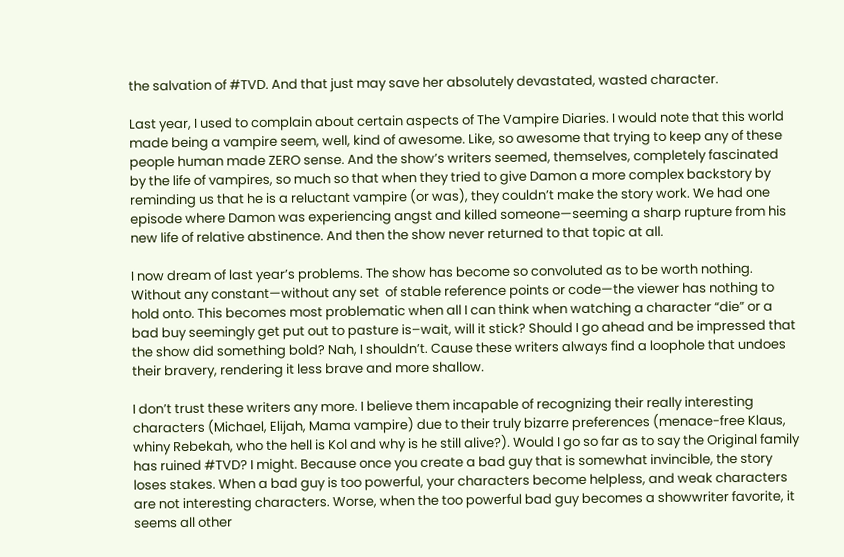the salvation of #TVD. And that just may save her absolutely devastated, wasted character.

Last year, I used to complain about certain aspects of The Vampire Diaries. I would note that this world made being a vampire seem, well, kind of awesome. Like, so awesome that trying to keep any of these people human made ZERO sense. And the show’s writers seemed, themselves, completely fascinated by the life of vampires, so much so that when they tried to give Damon a more complex backstory by reminding us that he is a reluctant vampire (or was), they couldn’t make the story work. We had one episode where Damon was experiencing angst and killed someone—seeming a sharp rupture from his new life of relative abstinence. And then the show never returned to that topic at all.

I now dream of last year’s problems. The show has become so convoluted as to be worth nothing. Without any constant—without any set  of stable reference points or code—the viewer has nothing to hold onto. This becomes most problematic when all I can think when watching a character “die” or a bad buy seemingly get put out to pasture is–wait, will it stick? Should I go ahead and be impressed that the show did something bold? Nah, I shouldn’t. Cause these writers always find a loophole that undoes their bravery, rendering it less brave and more shallow.

I don’t trust these writers any more. I believe them incapable of recognizing their really interesting characters (Michael, Elijah, Mama vampire) due to their truly bizarre preferences (menace-free Klaus, whiny Rebekah, who the hell is Kol and why is he still alive?). Would I go so far as to say the Original family has ruined #TVD? I might. Because once you create a bad guy that is somewhat invincible, the story loses stakes. When a bad guy is too powerful, your characters become helpless, and weak characters are not interesting characters. Worse, when the too powerful bad guy becomes a showwriter favorite, it seems all other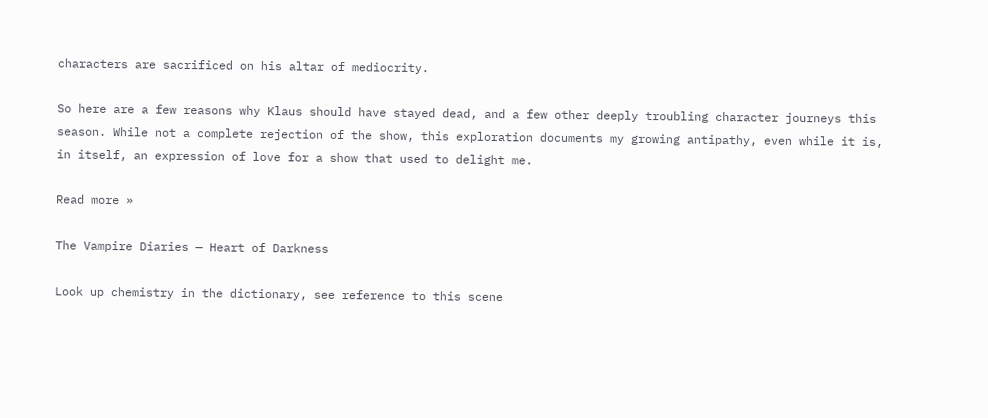characters are sacrificed on his altar of mediocrity.

So here are a few reasons why Klaus should have stayed dead, and a few other deeply troubling character journeys this season. While not a complete rejection of the show, this exploration documents my growing antipathy, even while it is, in itself, an expression of love for a show that used to delight me.

Read more »

The Vampire Diaries — Heart of Darkness

Look up chemistry in the dictionary, see reference to this scene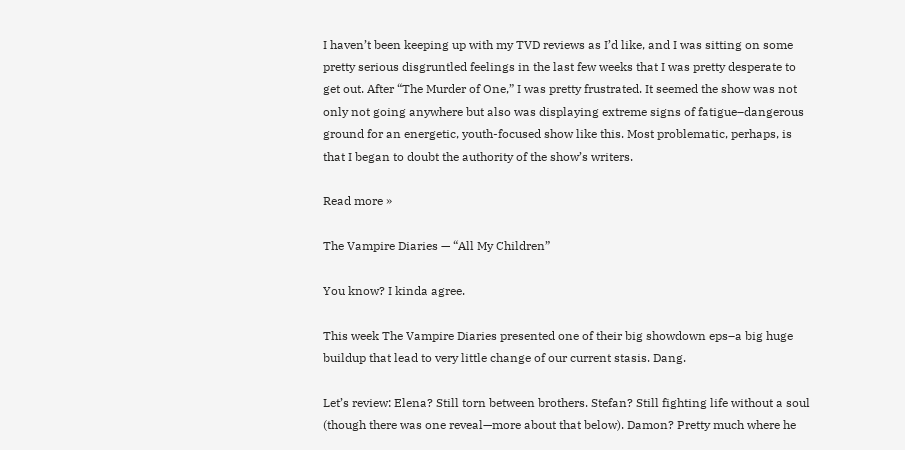I haven’t been keeping up with my TVD reviews as I’d like, and I was sitting on some pretty serious disgruntled feelings in the last few weeks that I was pretty desperate to get out. After “The Murder of One,” I was pretty frustrated. It seemed the show was not only not going anywhere but also was displaying extreme signs of fatigue–dangerous ground for an energetic, youth-focused show like this. Most problematic, perhaps, is that I began to doubt the authority of the show’s writers.

Read more »

The Vampire Diaries — “All My Children”

You know? I kinda agree.

This week The Vampire Diaries presented one of their big showdown eps–a big huge buildup that lead to very little change of our current stasis. Dang.

Let’s review: Elena? Still torn between brothers. Stefan? Still fighting life without a soul (though there was one reveal—more about that below). Damon? Pretty much where he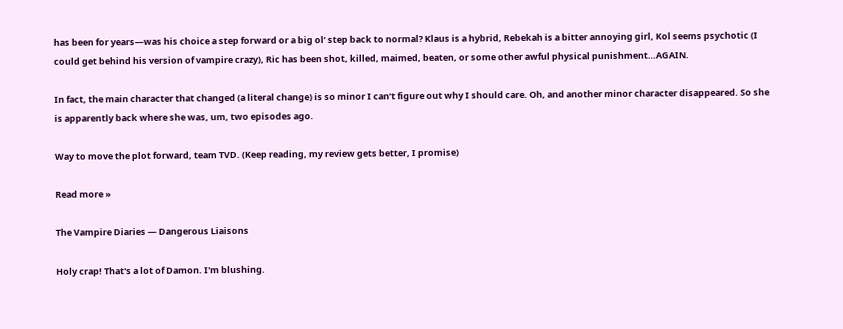has been for years—was his choice a step forward or a big ol’ step back to normal? Klaus is a hybrid, Rebekah is a bitter annoying girl, Kol seems psychotic (I could get behind his version of vampire crazy), Ric has been shot, killed, maimed, beaten, or some other awful physical punishment…AGAIN.

In fact, the main character that changed (a literal change) is so minor I can’t figure out why I should care. Oh, and another minor character disappeared. So she is apparently back where she was, um, two episodes ago.

Way to move the plot forward, team TVD. (Keep reading, my review gets better, I promise)

Read more »

The Vampire Diaries — Dangerous Liaisons

Holy crap! That's a lot of Damon. I'm blushing.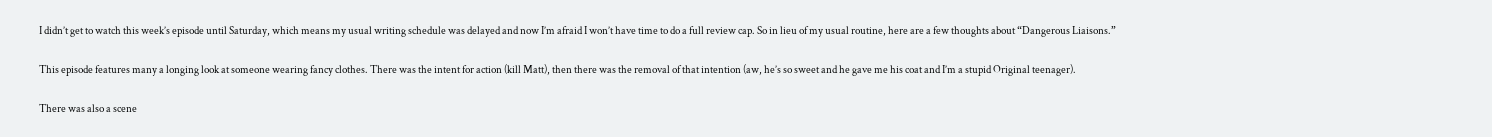I didn’t get to watch this week’s episode until Saturday, which means my usual writing schedule was delayed and now I’m afraid I won’t have time to do a full review cap. So in lieu of my usual routine, here are a few thoughts about “Dangerous Liaisons.”

This episode features many a longing look at someone wearing fancy clothes. There was the intent for action (kill Matt), then there was the removal of that intention (aw, he’s so sweet and he gave me his coat and I’m a stupid Original teenager).

There was also a scene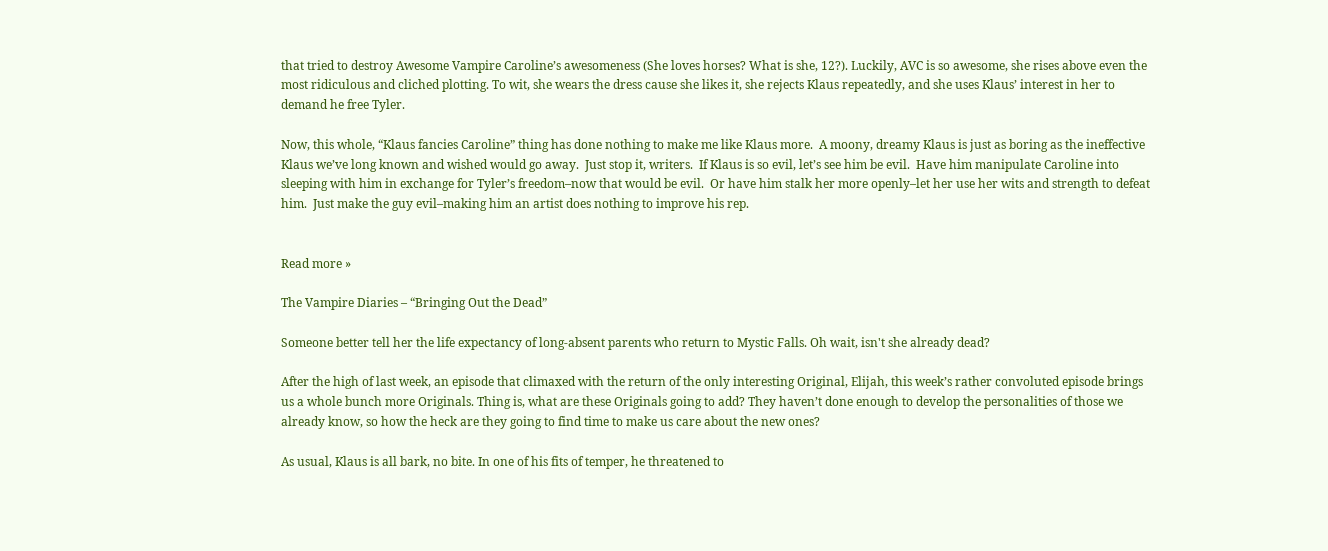that tried to destroy Awesome Vampire Caroline’s awesomeness (She loves horses? What is she, 12?). Luckily, AVC is so awesome, she rises above even the most ridiculous and cliched plotting. To wit, she wears the dress cause she likes it, she rejects Klaus repeatedly, and she uses Klaus’ interest in her to demand he free Tyler.

Now, this whole, “Klaus fancies Caroline” thing has done nothing to make me like Klaus more.  A moony, dreamy Klaus is just as boring as the ineffective Klaus we’ve long known and wished would go away.  Just stop it, writers.  If Klaus is so evil, let’s see him be evil.  Have him manipulate Caroline into sleeping with him in exchange for Tyler’s freedom–now that would be evil.  Or have him stalk her more openly–let her use her wits and strength to defeat him.  Just make the guy evil–making him an artist does nothing to improve his rep.


Read more »

The Vampire Diaries – “Bringing Out the Dead”

Someone better tell her the life expectancy of long-absent parents who return to Mystic Falls. Oh wait, isn't she already dead?

After the high of last week, an episode that climaxed with the return of the only interesting Original, Elijah, this week’s rather convoluted episode brings us a whole bunch more Originals. Thing is, what are these Originals going to add? They haven’t done enough to develop the personalities of those we already know, so how the heck are they going to find time to make us care about the new ones?

As usual, Klaus is all bark, no bite. In one of his fits of temper, he threatened to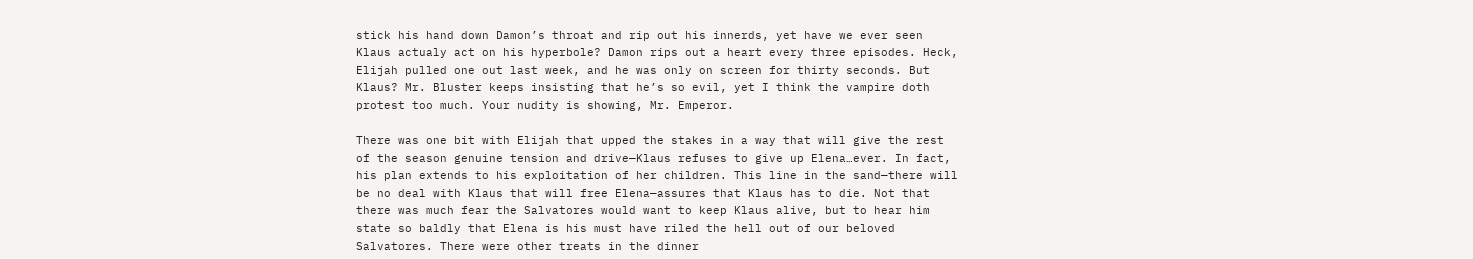stick his hand down Damon’s throat and rip out his innerds, yet have we ever seen Klaus actualy act on his hyperbole? Damon rips out a heart every three episodes. Heck, Elijah pulled one out last week, and he was only on screen for thirty seconds. But Klaus? Mr. Bluster keeps insisting that he’s so evil, yet I think the vampire doth protest too much. Your nudity is showing, Mr. Emperor.

There was one bit with Elijah that upped the stakes in a way that will give the rest of the season genuine tension and drive—Klaus refuses to give up Elena…ever. In fact, his plan extends to his exploitation of her children. This line in the sand—there will be no deal with Klaus that will free Elena—assures that Klaus has to die. Not that there was much fear the Salvatores would want to keep Klaus alive, but to hear him state so baldly that Elena is his must have riled the hell out of our beloved Salvatores. There were other treats in the dinner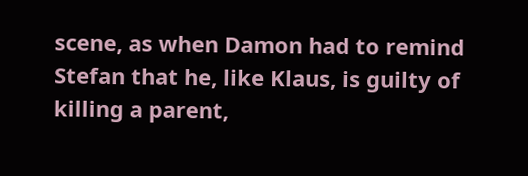scene, as when Damon had to remind Stefan that he, like Klaus, is guilty of killing a parent,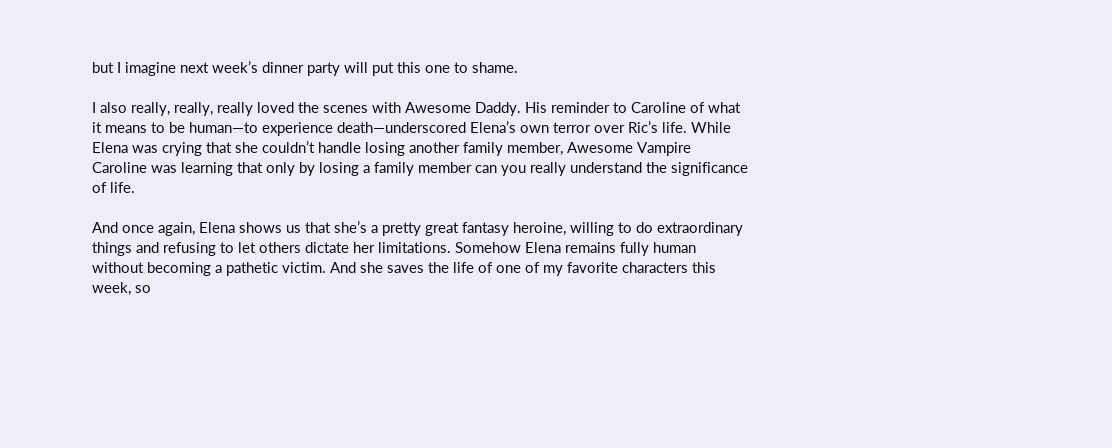but I imagine next week’s dinner party will put this one to shame.

I also really, really, really loved the scenes with Awesome Daddy. His reminder to Caroline of what it means to be human—to experience death—underscored Elena’s own terror over Ric’s life. While Elena was crying that she couldn’t handle losing another family member, Awesome Vampire Caroline was learning that only by losing a family member can you really understand the significance of life.

And once again, Elena shows us that she’s a pretty great fantasy heroine, willing to do extraordinary things and refusing to let others dictate her limitations. Somehow Elena remains fully human without becoming a pathetic victim. And she saves the life of one of my favorite characters this week, so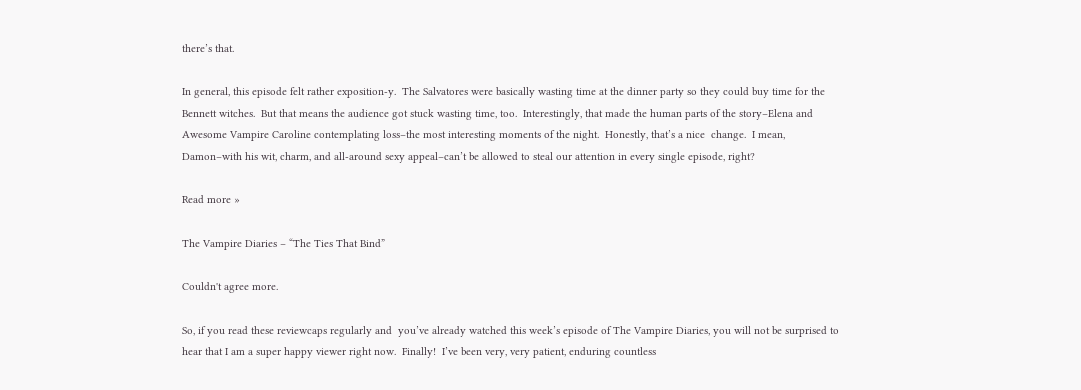there’s that.

In general, this episode felt rather exposition-y.  The Salvatores were basically wasting time at the dinner party so they could buy time for the Bennett witches.  But that means the audience got stuck wasting time, too.  Interestingly, that made the human parts of the story–Elena and Awesome Vampire Caroline contemplating loss–the most interesting moments of the night.  Honestly, that’s a nice  change.  I mean, Damon–with his wit, charm, and all-around sexy appeal–can’t be allowed to steal our attention in every single episode, right?

Read more »

The Vampire Diaries – “The Ties That Bind”

Couldn't agree more.

So, if you read these reviewcaps regularly and  you’ve already watched this week’s episode of The Vampire Diaries, you will not be surprised to hear that I am a super happy viewer right now.  Finally!  I’ve been very, very patient, enduring countless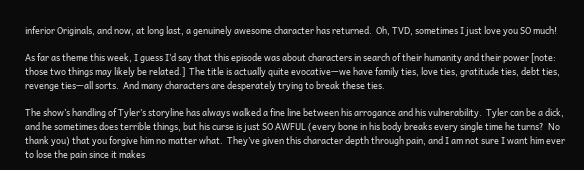inferior Originals, and now, at long last, a genuinely awesome character has returned.  Oh, TVD, sometimes I just love you SO much!

As far as theme this week, I guess I’d say that this episode was about characters in search of their humanity and their power [note: those two things may likely be related.]  The title is actually quite evocative—we have family ties, love ties, gratitude ties, debt ties, revenge ties—all sorts.  And many characters are desperately trying to break these ties.

The show’s handling of Tyler’s storyline has always walked a fine line between his arrogance and his vulnerability.  Tyler can be a dick, and he sometimes does terrible things, but his curse is just SO AWFUL (every bone in his body breaks every single time he turns?  No thank you) that you forgive him no matter what.  They’ve given this character depth through pain, and I am not sure I want him ever to lose the pain since it makes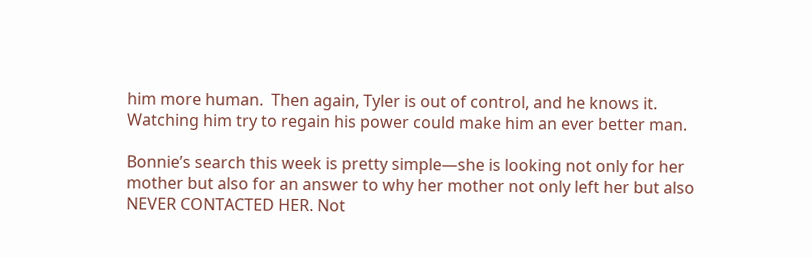him more human.  Then again, Tyler is out of control, and he knows it.  Watching him try to regain his power could make him an ever better man.

Bonnie’s search this week is pretty simple—she is looking not only for her mother but also for an answer to why her mother not only left her but also NEVER CONTACTED HER. Not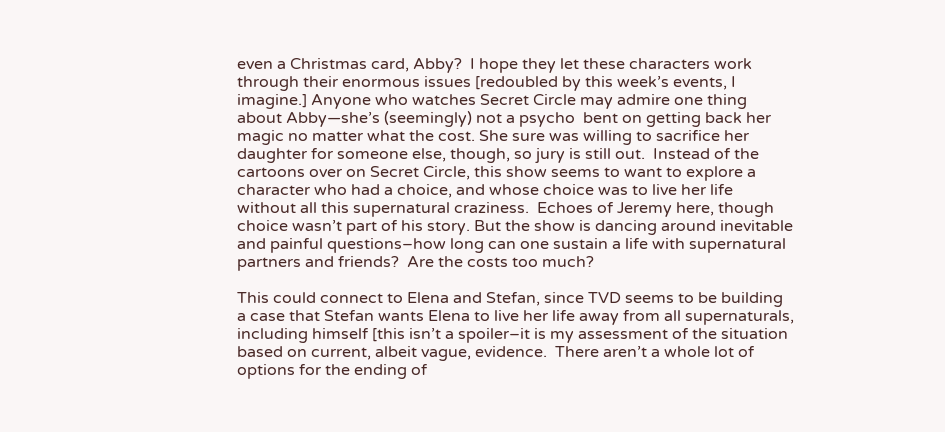even a Christmas card, Abby?  I hope they let these characters work through their enormous issues [redoubled by this week’s events, I imagine.] Anyone who watches Secret Circle may admire one thing about Abby—she’s (seemingly) not a psycho  bent on getting back her magic no matter what the cost. She sure was willing to sacrifice her daughter for someone else, though, so jury is still out.  Instead of the cartoons over on Secret Circle, this show seems to want to explore a character who had a choice, and whose choice was to live her life without all this supernatural craziness.  Echoes of Jeremy here, though choice wasn’t part of his story. But the show is dancing around inevitable and painful questions–how long can one sustain a life with supernatural partners and friends?  Are the costs too much?

This could connect to Elena and Stefan, since TVD seems to be building a case that Stefan wants Elena to live her life away from all supernaturals, including himself [this isn’t a spoiler–it is my assessment of the situation based on current, albeit vague, evidence.  There aren’t a whole lot of options for the ending of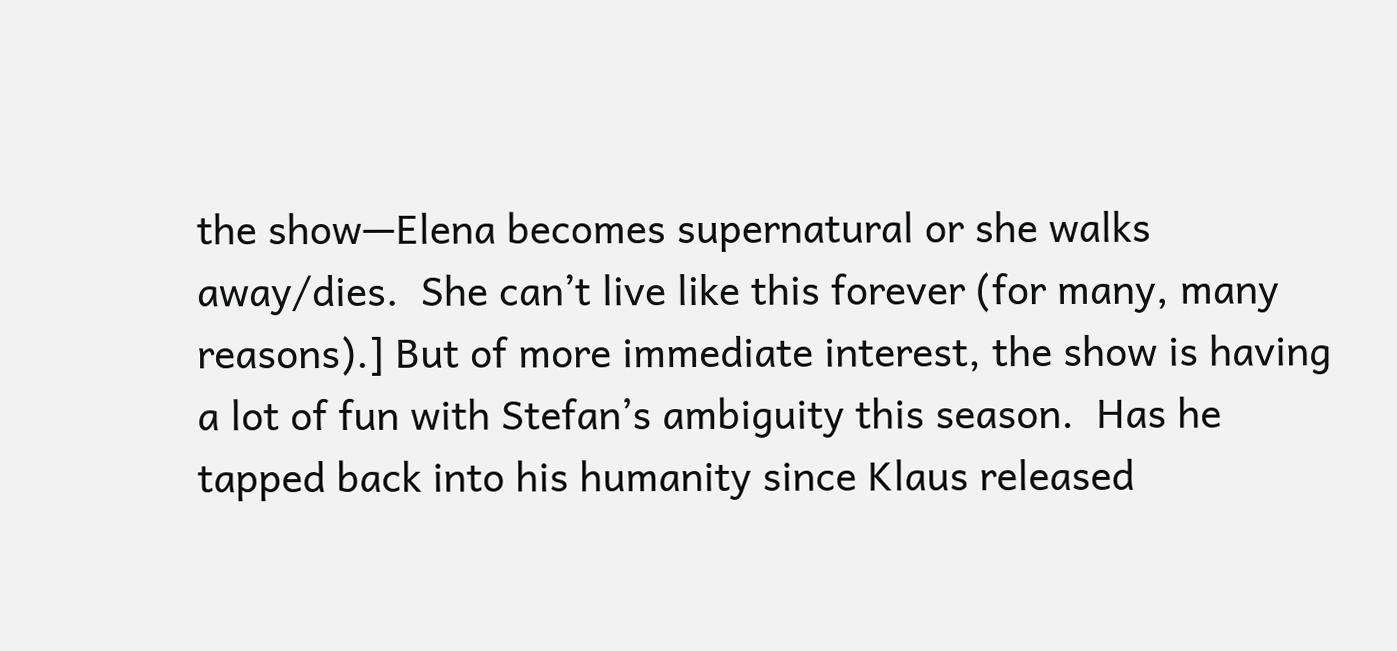the show—Elena becomes supernatural or she walks away/dies.  She can’t live like this forever (for many, many reasons).] But of more immediate interest, the show is having  a lot of fun with Stefan’s ambiguity this season.  Has he tapped back into his humanity since Klaus released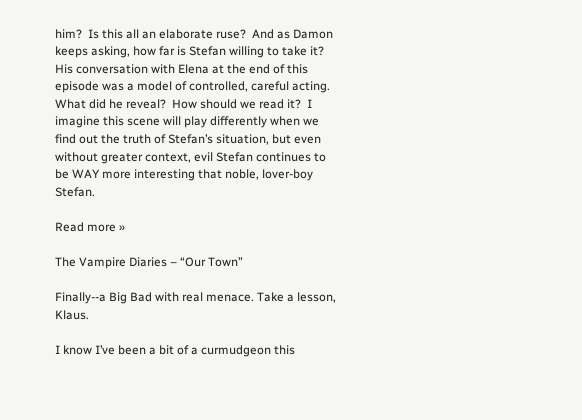him?  Is this all an elaborate ruse?  And as Damon keeps asking, how far is Stefan willing to take it?  His conversation with Elena at the end of this episode was a model of controlled, careful acting.  What did he reveal?  How should we read it?  I imagine this scene will play differently when we find out the truth of Stefan’s situation, but even without greater context, evil Stefan continues to be WAY more interesting that noble, lover-boy Stefan.

Read more »

The Vampire Diaries – “Our Town”

Finally--a Big Bad with real menace. Take a lesson, Klaus.

I know I’ve been a bit of a curmudgeon this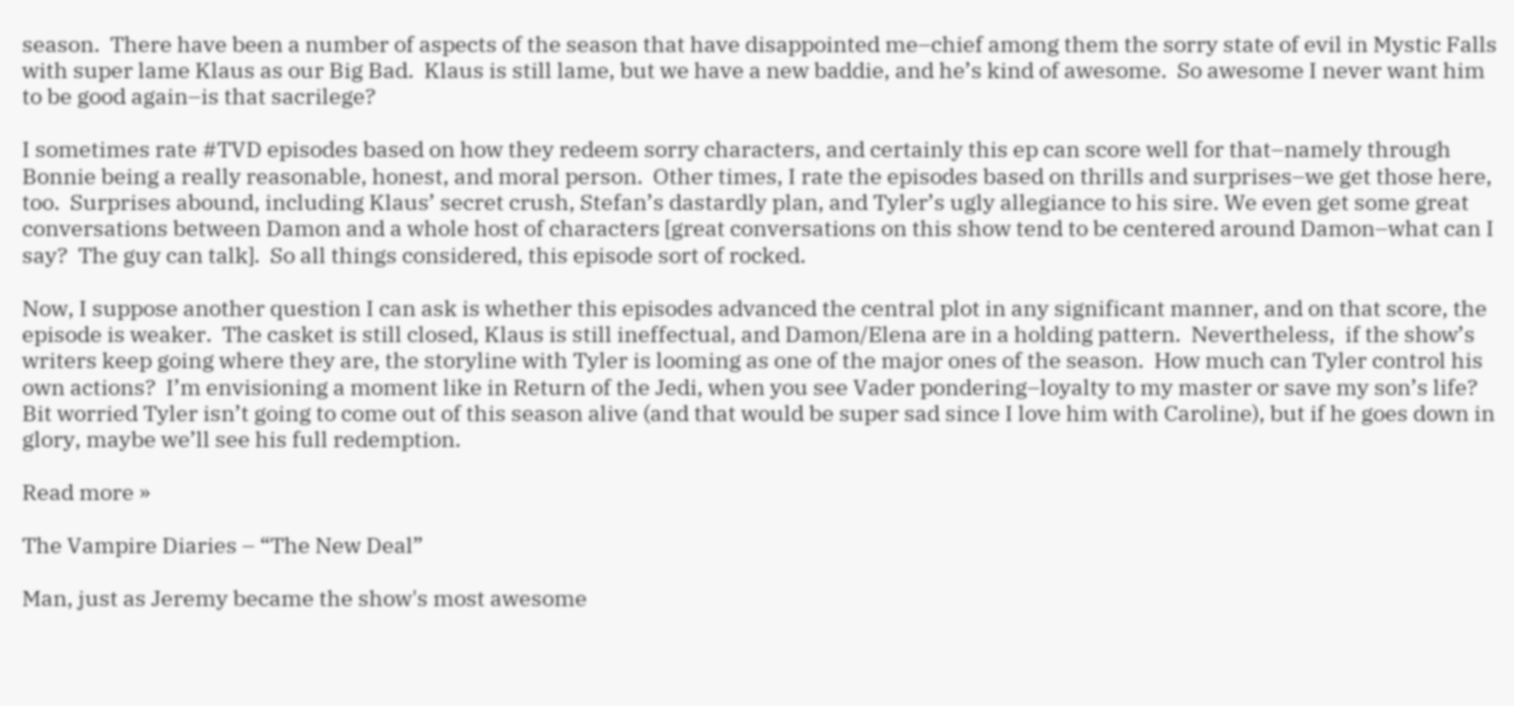season.  There have been a number of aspects of the season that have disappointed me–chief among them the sorry state of evil in Mystic Falls with super lame Klaus as our Big Bad.  Klaus is still lame, but we have a new baddie, and he’s kind of awesome.  So awesome I never want him to be good again–is that sacrilege?

I sometimes rate #TVD episodes based on how they redeem sorry characters, and certainly this ep can score well for that–namely through Bonnie being a really reasonable, honest, and moral person.  Other times, I rate the episodes based on thrills and surprises–we get those here, too.  Surprises abound, including Klaus’ secret crush, Stefan’s dastardly plan, and Tyler’s ugly allegiance to his sire. We even get some great conversations between Damon and a whole host of characters [great conversations on this show tend to be centered around Damon–what can I say?  The guy can talk].  So all things considered, this episode sort of rocked.

Now, I suppose another question I can ask is whether this episodes advanced the central plot in any significant manner, and on that score, the episode is weaker.  The casket is still closed, Klaus is still ineffectual, and Damon/Elena are in a holding pattern.  Nevertheless,  if the show’s writers keep going where they are, the storyline with Tyler is looming as one of the major ones of the season.  How much can Tyler control his own actions?  I’m envisioning a moment like in Return of the Jedi, when you see Vader pondering–loyalty to my master or save my son’s life?  Bit worried Tyler isn’t going to come out of this season alive (and that would be super sad since I love him with Caroline), but if he goes down in glory, maybe we’ll see his full redemption.

Read more »

The Vampire Diaries – “The New Deal”

Man, just as Jeremy became the show's most awesome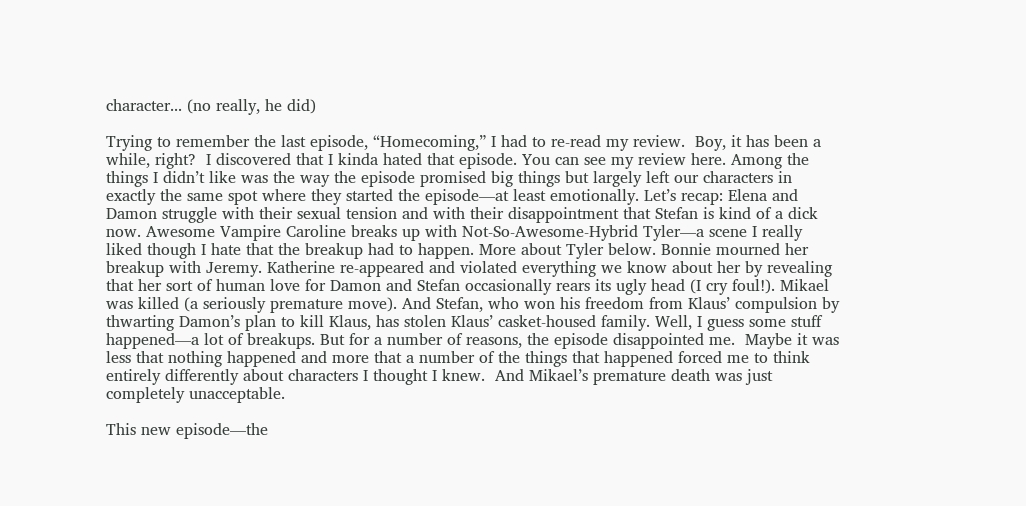character... (no really, he did)

Trying to remember the last episode, “Homecoming,” I had to re-read my review.  Boy, it has been a while, right?  I discovered that I kinda hated that episode. You can see my review here. Among the things I didn’t like was the way the episode promised big things but largely left our characters in exactly the same spot where they started the episode—at least emotionally. Let’s recap: Elena and Damon struggle with their sexual tension and with their disappointment that Stefan is kind of a dick now. Awesome Vampire Caroline breaks up with Not-So-Awesome-Hybrid Tyler—a scene I really liked though I hate that the breakup had to happen. More about Tyler below. Bonnie mourned her breakup with Jeremy. Katherine re-appeared and violated everything we know about her by revealing that her sort of human love for Damon and Stefan occasionally rears its ugly head (I cry foul!). Mikael was killed (a seriously premature move). And Stefan, who won his freedom from Klaus’ compulsion by thwarting Damon’s plan to kill Klaus, has stolen Klaus’ casket-housed family. Well, I guess some stuff happened—a lot of breakups. But for a number of reasons, the episode disappointed me.  Maybe it was less that nothing happened and more that a number of the things that happened forced me to think entirely differently about characters I thought I knew.  And Mikael’s premature death was just completely unacceptable.

This new episode—the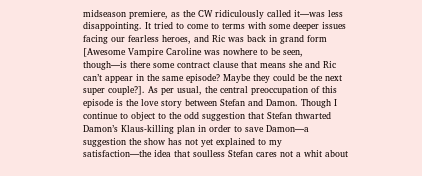midseason premiere, as the CW ridiculously called it—was less disappointing. It tried to come to terms with some deeper issues facing our fearless heroes, and Ric was back in grand form [Awesome Vampire Caroline was nowhere to be seen, though—is there some contract clause that means she and Ric can’t appear in the same episode? Maybe they could be the next super couple?]. As per usual, the central preoccupation of this episode is the love story between Stefan and Damon. Though I continue to object to the odd suggestion that Stefan thwarted Damon’s Klaus-killing plan in order to save Damon—a suggestion the show has not yet explained to my satisfaction—the idea that soulless Stefan cares not a whit about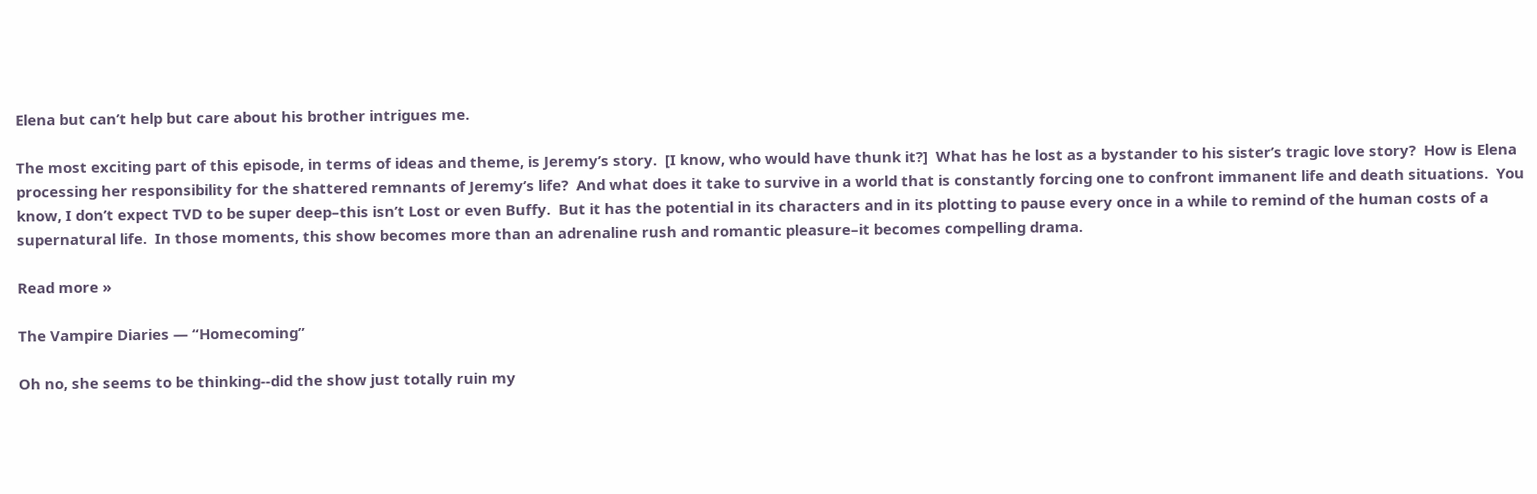Elena but can’t help but care about his brother intrigues me.

The most exciting part of this episode, in terms of ideas and theme, is Jeremy’s story.  [I know, who would have thunk it?]  What has he lost as a bystander to his sister’s tragic love story?  How is Elena processing her responsibility for the shattered remnants of Jeremy’s life?  And what does it take to survive in a world that is constantly forcing one to confront immanent life and death situations.  You know, I don’t expect TVD to be super deep–this isn’t Lost or even Buffy.  But it has the potential in its characters and in its plotting to pause every once in a while to remind of the human costs of a supernatural life.  In those moments, this show becomes more than an adrenaline rush and romantic pleasure–it becomes compelling drama.

Read more »

The Vampire Diaries — “Homecoming”

Oh no, she seems to be thinking--did the show just totally ruin my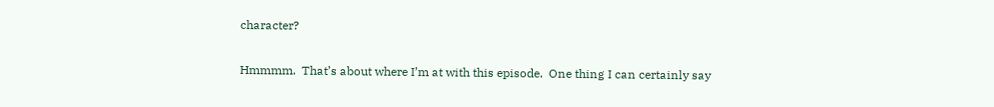character?

Hmmmm.  That’s about where I’m at with this episode.  One thing I can certainly say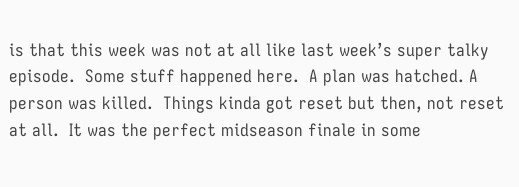is that this week was not at all like last week’s super talky episode.  Some stuff happened here.  A plan was hatched. A person was killed.  Things kinda got reset but then, not reset at all.  It was the perfect midseason finale in some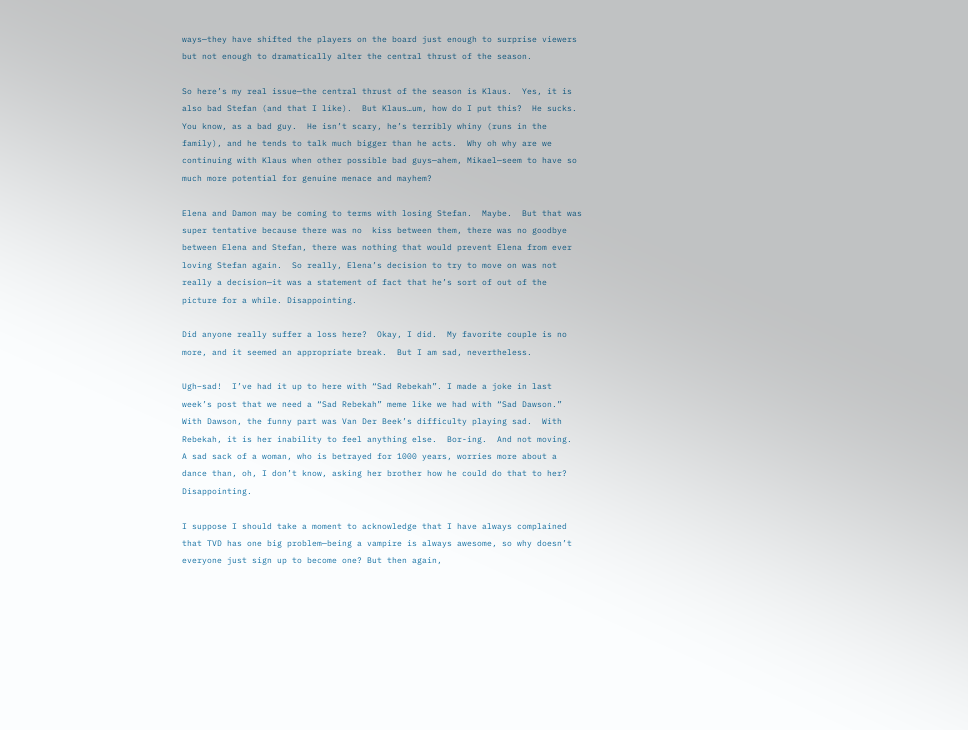ways—they have shifted the players on the board just enough to surprise viewers but not enough to dramatically alter the central thrust of the season.

So here’s my real issue—the central thrust of the season is Klaus.  Yes, it is also bad Stefan (and that I like).  But Klaus…um, how do I put this?  He sucks.  You know, as a bad guy.  He isn’t scary, he’s terribly whiny (runs in the family), and he tends to talk much bigger than he acts.  Why oh why are we continuing with Klaus when other possible bad guys—ahem, Mikael—seem to have so much more potential for genuine menace and mayhem?

Elena and Damon may be coming to terms with losing Stefan.  Maybe.  But that was super tentative because there was no  kiss between them, there was no goodbye between Elena and Stefan, there was nothing that would prevent Elena from ever loving Stefan again.  So really, Elena’s decision to try to move on was not really a decision—it was a statement of fact that he’s sort of out of the picture for a while. Disappointing.

Did anyone really suffer a loss here?  Okay, I did.  My favorite couple is no more, and it seemed an appropriate break.  But I am sad, nevertheless.

Ugh–sad!  I’ve had it up to here with “Sad Rebekah”. I made a joke in last week’s post that we need a “Sad Rebekah” meme like we had with “Sad Dawson.”  With Dawson, the funny part was Van Der Beek’s difficulty playing sad.  With Rebekah, it is her inability to feel anything else.  Bor-ing.  And not moving.  A sad sack of a woman, who is betrayed for 1000 years, worries more about a dance than, oh, I don’t know, asking her brother how he could do that to her? Disappointing.

I suppose I should take a moment to acknowledge that I have always complained that TVD has one big problem—being a vampire is always awesome, so why doesn’t everyone just sign up to become one? But then again,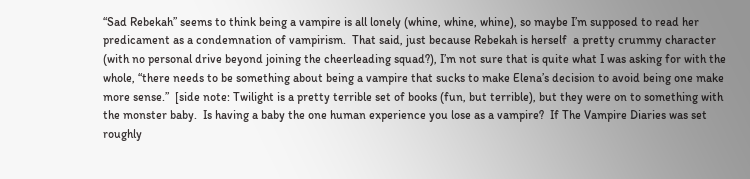“Sad Rebekah” seems to think being a vampire is all lonely (whine, whine, whine), so maybe I’m supposed to read her predicament as a condemnation of vampirism.  That said, just because Rebekah is herself  a pretty crummy character (with no personal drive beyond joining the cheerleading squad?), I’m not sure that is quite what I was asking for with the whole, “there needs to be something about being a vampire that sucks to make Elena’s decision to avoid being one make more sense.”  [side note: Twilight is a pretty terrible set of books (fun, but terrible), but they were on to something with the monster baby.  Is having a baby the one human experience you lose as a vampire?  If The Vampire Diaries was set roughly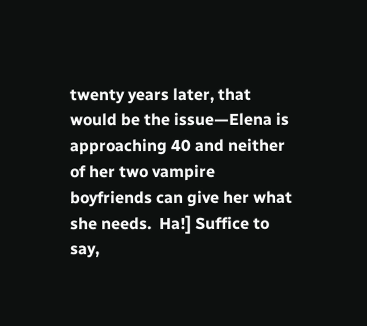twenty years later, that would be the issue—Elena is approaching 40 and neither of her two vampire boyfriends can give her what she needs.  Ha!] Suffice to say,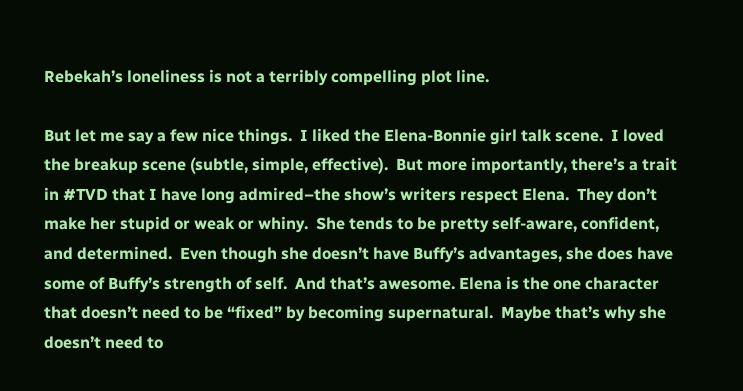Rebekah’s loneliness is not a terribly compelling plot line.

But let me say a few nice things.  I liked the Elena-Bonnie girl talk scene.  I loved the breakup scene (subtle, simple, effective).  But more importantly, there’s a trait in #TVD that I have long admired–the show’s writers respect Elena.  They don’t make her stupid or weak or whiny.  She tends to be pretty self-aware, confident, and determined.  Even though she doesn’t have Buffy’s advantages, she does have some of Buffy’s strength of self.  And that’s awesome. Elena is the one character that doesn’t need to be “fixed” by becoming supernatural.  Maybe that’s why she doesn’t need to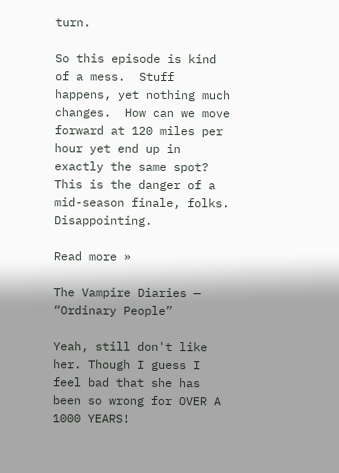turn.

So this episode is kind of a mess.  Stuff happens, yet nothing much changes.  How can we move forward at 120 miles per hour yet end up in exactly the same spot?  This is the danger of a mid-season finale, folks.  Disappointing.

Read more »

The Vampire Diaries — “Ordinary People”

Yeah, still don't like her. Though I guess I feel bad that she has been so wrong for OVER A 1000 YEARS!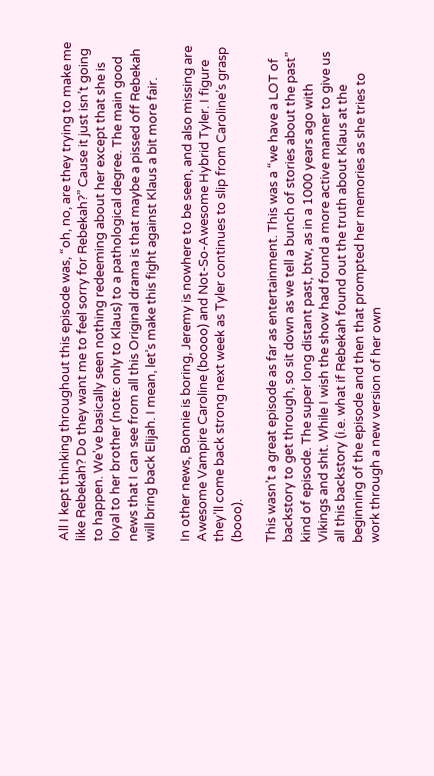All I kept thinking throughout this episode was, “oh, no, are they trying to make me like Rebekah? Do they want me to feel sorry for Rebekah?” Cause it just isn’t going to happen. We’ve basically seen nothing redeeming about her except that she is loyal to her brother (note: only to Klaus) to a pathological degree. The main good news that I can see from all this Original drama is that maybe a pissed off Rebekah will bring back Elijah. I mean, let’s make this fight against Klaus a bit more fair.

In other news, Bonnie is boring, Jeremy is nowhere to be seen, and also missing are Awesome Vampire Caroline (boooo) and Not-So-Awesome Hybrid Tyler. I figure they’ll come back strong next week as Tyler continues to slip from Caroline’s grasp (booo).

This wasn’t a great episode as far as entertainment. This was a “we have a LOT of backstory to get through, so sit down as we tell a bunch of stories about the past” kind of episode. The super long distant past, btw, as in a 1000 years ago with Vikings and shit. While I wish the show had found a more active manner to give us all this backstory (i.e. what if Rebekah found out the truth about Klaus at the beginning of the episode and then that prompted her memories as she tries to work through a new version of her own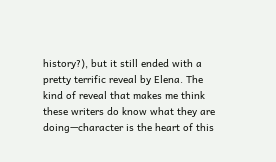history?), but it still ended with a pretty terrific reveal by Elena. The kind of reveal that makes me think these writers do know what they are doing—character is the heart of this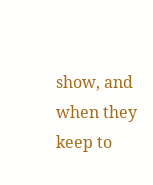show, and when they keep to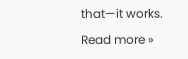that—it works.

Read more »